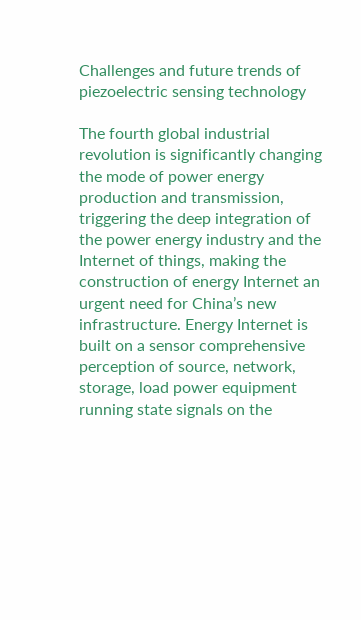Challenges and future trends of piezoelectric sensing technology

The fourth global industrial revolution is significantly changing the mode of power energy production and transmission, triggering the deep integration of the power energy industry and the Internet of things, making the construction of energy Internet an urgent need for China’s new infrastructure. Energy Internet is built on a sensor comprehensive perception of source, network, storage, load power equipment running state signals on the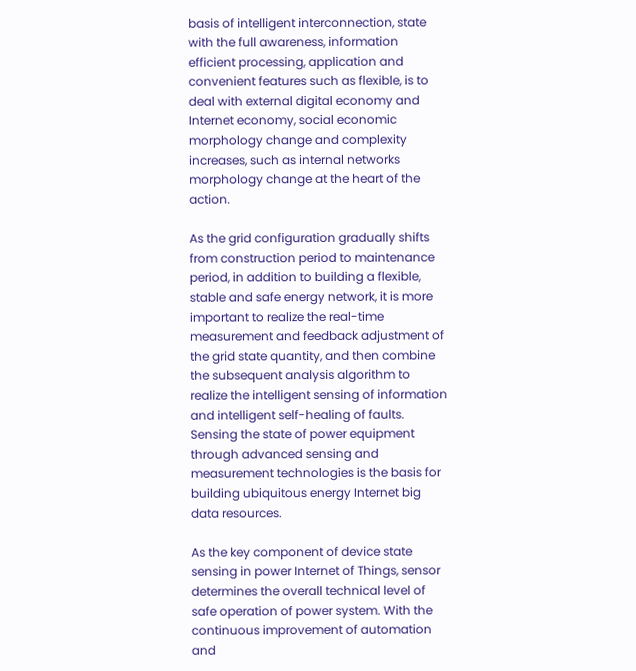basis of intelligent interconnection, state with the full awareness, information efficient processing, application and convenient features such as flexible, is to deal with external digital economy and Internet economy, social economic morphology change and complexity increases, such as internal networks morphology change at the heart of the action.

As the grid configuration gradually shifts from construction period to maintenance period, in addition to building a flexible, stable and safe energy network, it is more important to realize the real-time measurement and feedback adjustment of the grid state quantity, and then combine the subsequent analysis algorithm to realize the intelligent sensing of information and intelligent self-healing of faults. Sensing the state of power equipment through advanced sensing and measurement technologies is the basis for building ubiquitous energy Internet big data resources.

As the key component of device state sensing in power Internet of Things, sensor determines the overall technical level of safe operation of power system. With the continuous improvement of automation and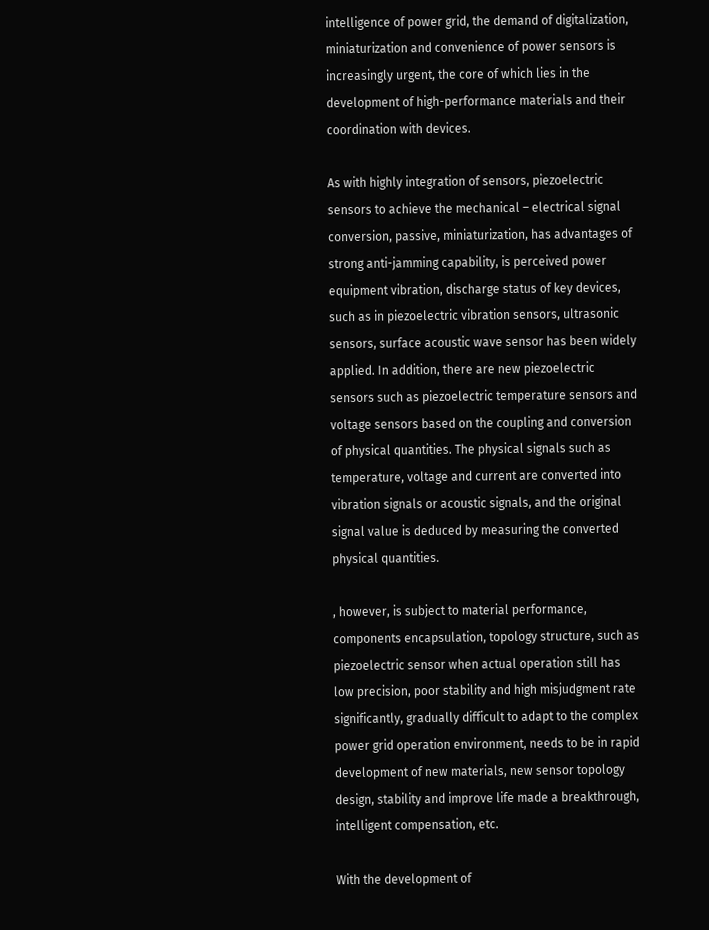intelligence of power grid, the demand of digitalization, miniaturization and convenience of power sensors is increasingly urgent, the core of which lies in the development of high-performance materials and their coordination with devices.

As with highly integration of sensors, piezoelectric sensors to achieve the mechanical – electrical signal conversion, passive, miniaturization, has advantages of strong anti-jamming capability, is perceived power equipment vibration, discharge status of key devices, such as in piezoelectric vibration sensors, ultrasonic sensors, surface acoustic wave sensor has been widely applied. In addition, there are new piezoelectric sensors such as piezoelectric temperature sensors and voltage sensors based on the coupling and conversion of physical quantities. The physical signals such as temperature, voltage and current are converted into vibration signals or acoustic signals, and the original signal value is deduced by measuring the converted physical quantities.

, however, is subject to material performance, components encapsulation, topology structure, such as piezoelectric sensor when actual operation still has low precision, poor stability and high misjudgment rate significantly, gradually difficult to adapt to the complex power grid operation environment, needs to be in rapid development of new materials, new sensor topology design, stability and improve life made a breakthrough, intelligent compensation, etc.

With the development of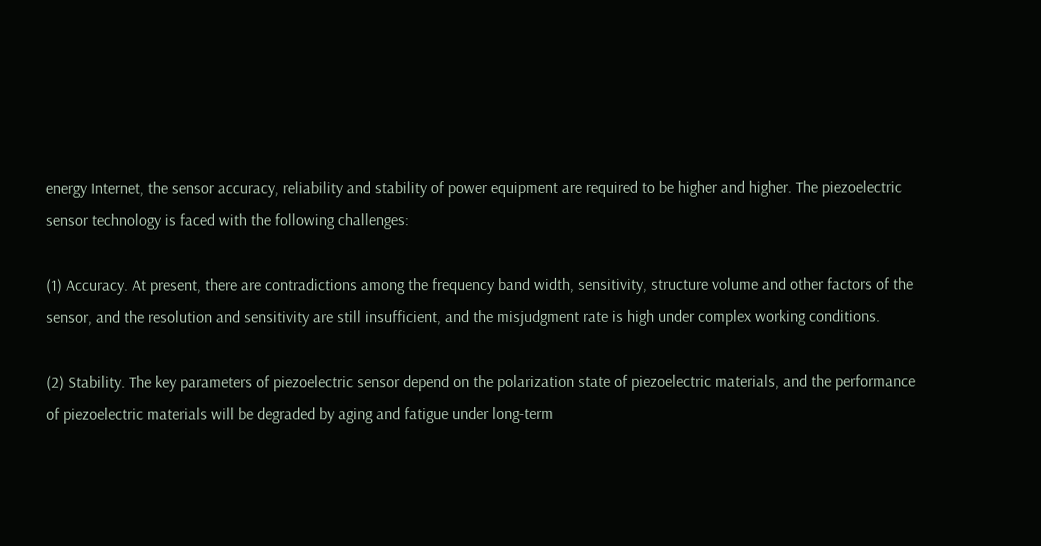energy Internet, the sensor accuracy, reliability and stability of power equipment are required to be higher and higher. The piezoelectric sensor technology is faced with the following challenges:

(1) Accuracy. At present, there are contradictions among the frequency band width, sensitivity, structure volume and other factors of the sensor, and the resolution and sensitivity are still insufficient, and the misjudgment rate is high under complex working conditions.

(2) Stability. The key parameters of piezoelectric sensor depend on the polarization state of piezoelectric materials, and the performance of piezoelectric materials will be degraded by aging and fatigue under long-term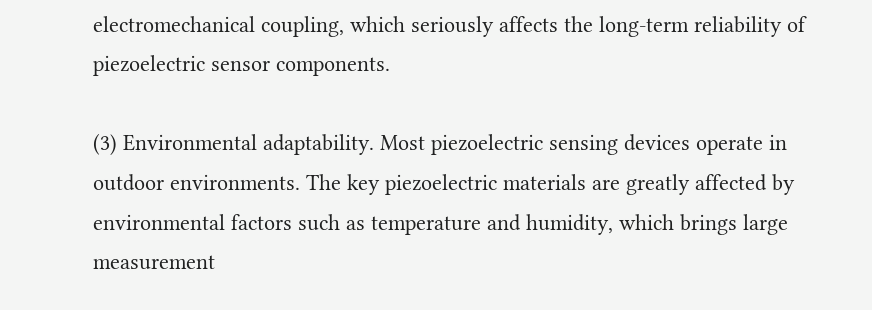electromechanical coupling, which seriously affects the long-term reliability of piezoelectric sensor components.

(3) Environmental adaptability. Most piezoelectric sensing devices operate in outdoor environments. The key piezoelectric materials are greatly affected by environmental factors such as temperature and humidity, which brings large measurement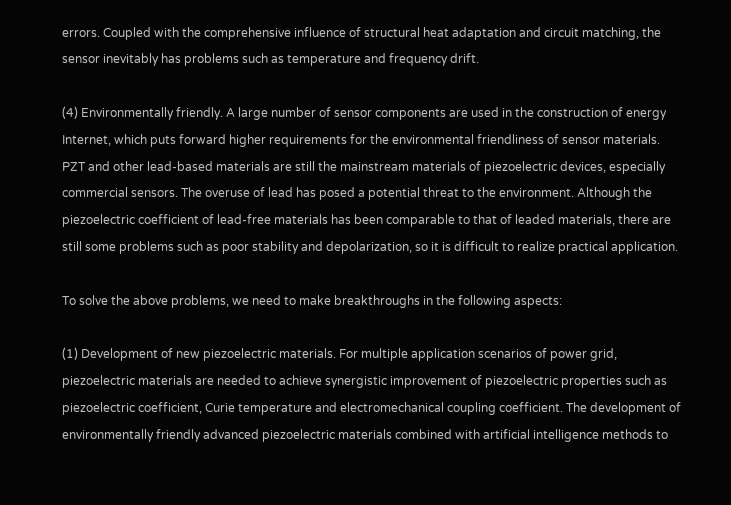errors. Coupled with the comprehensive influence of structural heat adaptation and circuit matching, the sensor inevitably has problems such as temperature and frequency drift.

(4) Environmentally friendly. A large number of sensor components are used in the construction of energy Internet, which puts forward higher requirements for the environmental friendliness of sensor materials. PZT and other lead-based materials are still the mainstream materials of piezoelectric devices, especially commercial sensors. The overuse of lead has posed a potential threat to the environment. Although the piezoelectric coefficient of lead-free materials has been comparable to that of leaded materials, there are still some problems such as poor stability and depolarization, so it is difficult to realize practical application.

To solve the above problems, we need to make breakthroughs in the following aspects:

(1) Development of new piezoelectric materials. For multiple application scenarios of power grid, piezoelectric materials are needed to achieve synergistic improvement of piezoelectric properties such as piezoelectric coefficient, Curie temperature and electromechanical coupling coefficient. The development of environmentally friendly advanced piezoelectric materials combined with artificial intelligence methods to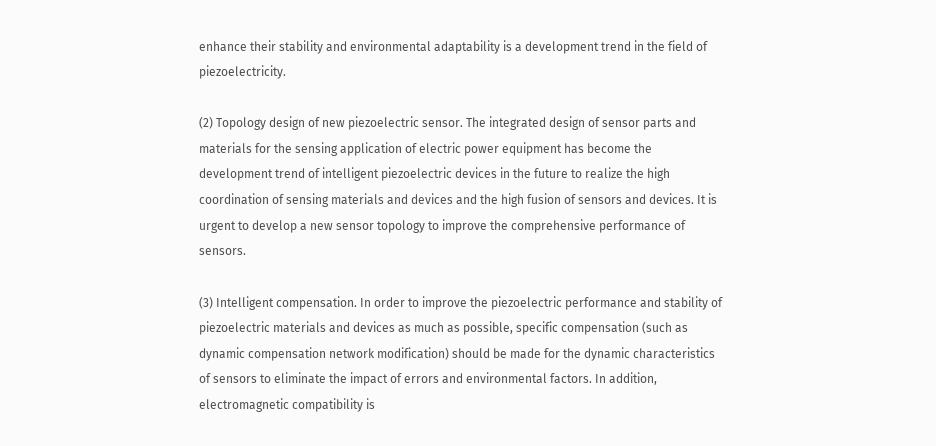enhance their stability and environmental adaptability is a development trend in the field of piezoelectricity.

(2) Topology design of new piezoelectric sensor. The integrated design of sensor parts and materials for the sensing application of electric power equipment has become the development trend of intelligent piezoelectric devices in the future to realize the high coordination of sensing materials and devices and the high fusion of sensors and devices. It is urgent to develop a new sensor topology to improve the comprehensive performance of sensors.

(3) Intelligent compensation. In order to improve the piezoelectric performance and stability of piezoelectric materials and devices as much as possible, specific compensation (such as dynamic compensation network modification) should be made for the dynamic characteristics of sensors to eliminate the impact of errors and environmental factors. In addition, electromagnetic compatibility is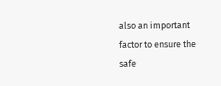also an important factor to ensure the safe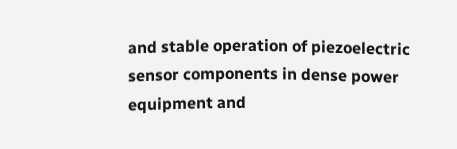and stable operation of piezoelectric sensor components in dense power equipment and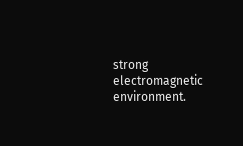strong electromagnetic environment.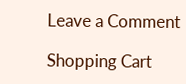Leave a Comment

Shopping Cart